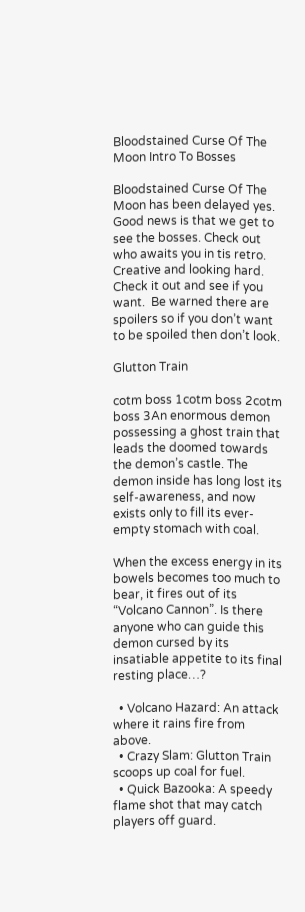Bloodstained Curse Of The Moon Intro To Bosses

Bloodstained Curse Of The Moon has been delayed yes. Good news is that we get to see the bosses. Check out who awaits you in tis retro. Creative and looking hard. Check it out and see if you want.  Be warned there are spoilers so if you don’t want to be spoiled then don’t look.

Glutton Train

cotm boss 1cotm boss 2cotm boss 3An enormous demon possessing a ghost train that leads the doomed towards the demon’s castle. The demon inside has long lost its self-awareness, and now exists only to fill its ever-empty stomach with coal.

When the excess energy in its bowels becomes too much to bear, it fires out of its “Volcano Cannon”. Is there anyone who can guide this demon cursed by its insatiable appetite to its final resting place…?

  • Volcano Hazard: An attack where it rains fire from above.
  • Crazy Slam: Glutton Train scoops up coal for fuel.
  • Quick Bazooka: A speedy flame shot that may catch players off guard.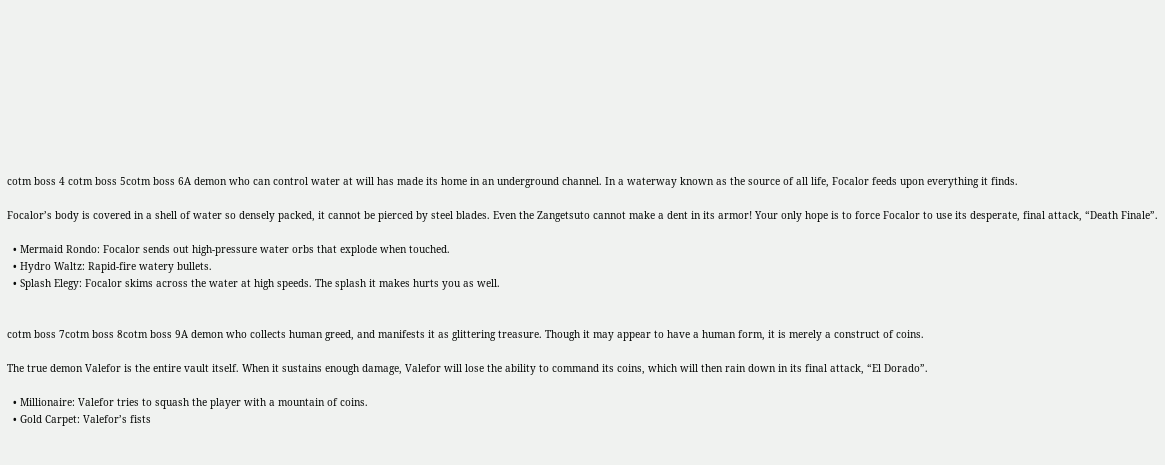cotm boss 4 cotm boss 5cotm boss 6A demon who can control water at will has made its home in an underground channel. In a waterway known as the source of all life, Focalor feeds upon everything it finds.

Focalor’s body is covered in a shell of water so densely packed, it cannot be pierced by steel blades. Even the Zangetsuto cannot make a dent in its armor! Your only hope is to force Focalor to use its desperate, final attack, “Death Finale”.

  • Mermaid Rondo: Focalor sends out high-pressure water orbs that explode when touched.
  • Hydro Waltz: Rapid-fire watery bullets.
  • Splash Elegy: Focalor skims across the water at high speeds. The splash it makes hurts you as well.


cotm boss 7cotm boss 8cotm boss 9A demon who collects human greed, and manifests it as glittering treasure. Though it may appear to have a human form, it is merely a construct of coins.

The true demon Valefor is the entire vault itself. When it sustains enough damage, Valefor will lose the ability to command its coins, which will then rain down in its final attack, “El Dorado”.

  • Millionaire: Valefor tries to squash the player with a mountain of coins.
  • Gold Carpet: Valefor’s fists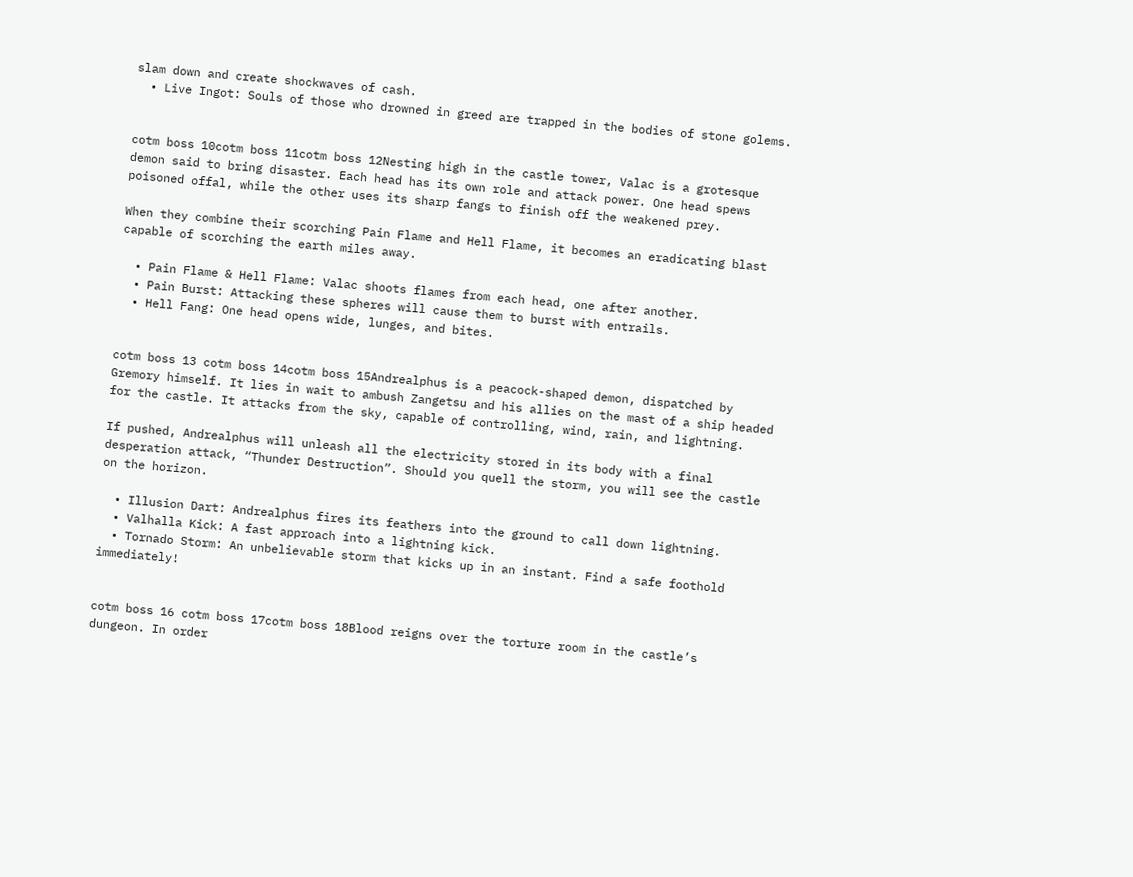slam down and create shockwaves of cash.
  • Live Ingot: Souls of those who drowned in greed are trapped in the bodies of stone golems.


cotm boss 10cotm boss 11cotm boss 12Nesting high in the castle tower, Valac is a grotesque demon said to bring disaster. Each head has its own role and attack power. One head spews poisoned offal, while the other uses its sharp fangs to finish off the weakened prey.

When they combine their scorching Pain Flame and Hell Flame, it becomes an eradicating blast capable of scorching the earth miles away.

  • Pain Flame & Hell Flame: Valac shoots flames from each head, one after another.
  • Pain Burst: Attacking these spheres will cause them to burst with entrails.
  • Hell Fang: One head opens wide, lunges, and bites.


cotm boss 13 cotm boss 14cotm boss 15Andrealphus is a peacock-shaped demon, dispatched by Gremory himself. It lies in wait to ambush Zangetsu and his allies on the mast of a ship headed for the castle. It attacks from the sky, capable of controlling, wind, rain, and lightning.

If pushed, Andrealphus will unleash all the electricity stored in its body with a final desperation attack, “Thunder Destruction”. Should you quell the storm, you will see the castle on the horizon.

  • Illusion Dart: Andrealphus fires its feathers into the ground to call down lightning.
  • Valhalla Kick: A fast approach into a lightning kick.
  • Tornado Storm: An unbelievable storm that kicks up in an instant. Find a safe foothold immediately!


cotm boss 16 cotm boss 17cotm boss 18Blood reigns over the torture room in the castle’s dungeon. In order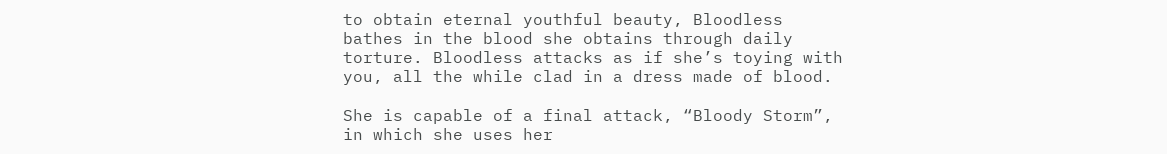to obtain eternal youthful beauty, Bloodless bathes in the blood she obtains through daily torture. Bloodless attacks as if she’s toying with you, all the while clad in a dress made of blood.

She is capable of a final attack, “Bloody Storm”, in which she uses her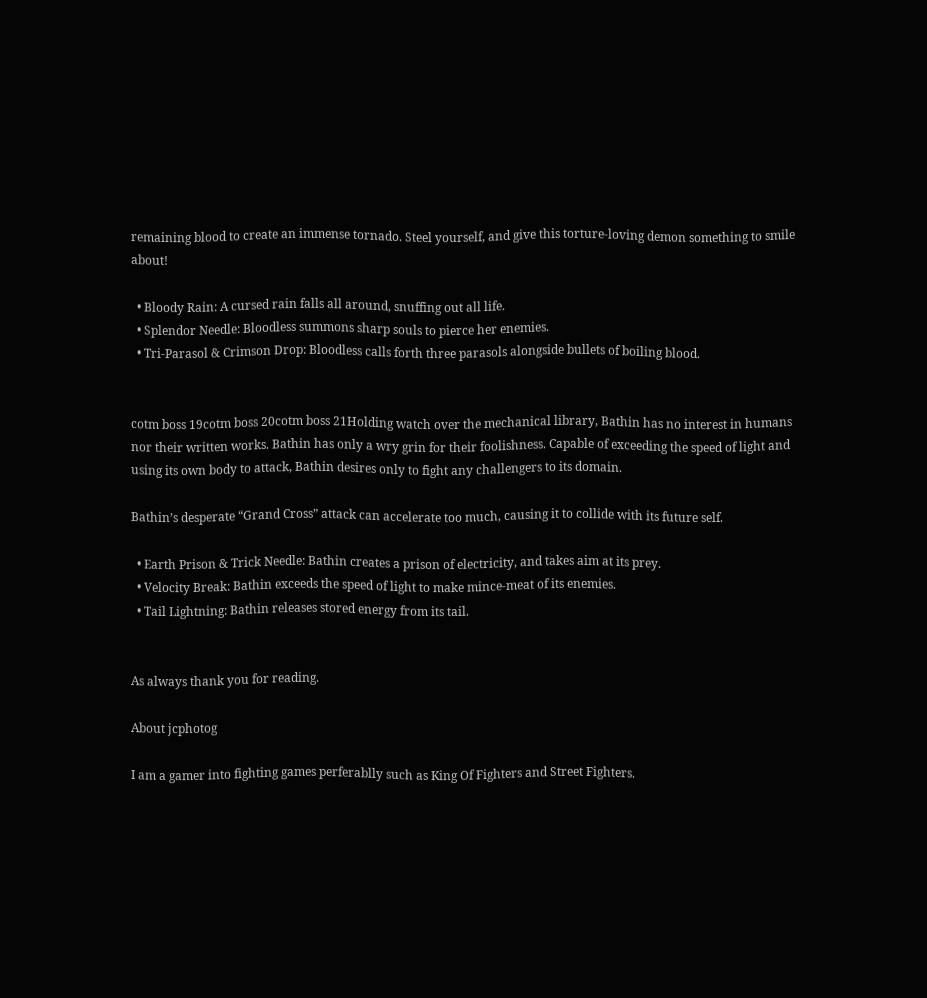remaining blood to create an immense tornado. Steel yourself, and give this torture-loving demon something to smile about!

  • Bloody Rain: A cursed rain falls all around, snuffing out all life.
  • Splendor Needle: Bloodless summons sharp souls to pierce her enemies.
  • Tri-Parasol & Crimson Drop: Bloodless calls forth three parasols alongside bullets of boiling blood.


cotm boss 19cotm boss 20cotm boss 21Holding watch over the mechanical library, Bathin has no interest in humans nor their written works. Bathin has only a wry grin for their foolishness. Capable of exceeding the speed of light and using its own body to attack, Bathin desires only to fight any challengers to its domain.

Bathin’s desperate “Grand Cross” attack can accelerate too much, causing it to collide with its future self.

  • Earth Prison & Trick Needle: Bathin creates a prison of electricity, and takes aim at its prey.
  • Velocity Break: Bathin exceeds the speed of light to make mince-meat of its enemies.
  • Tail Lightning: Bathin releases stored energy from its tail.


As always thank you for reading.

About jcphotog

I am a gamer into fighting games perferablly such as King Of Fighters and Street Fighters.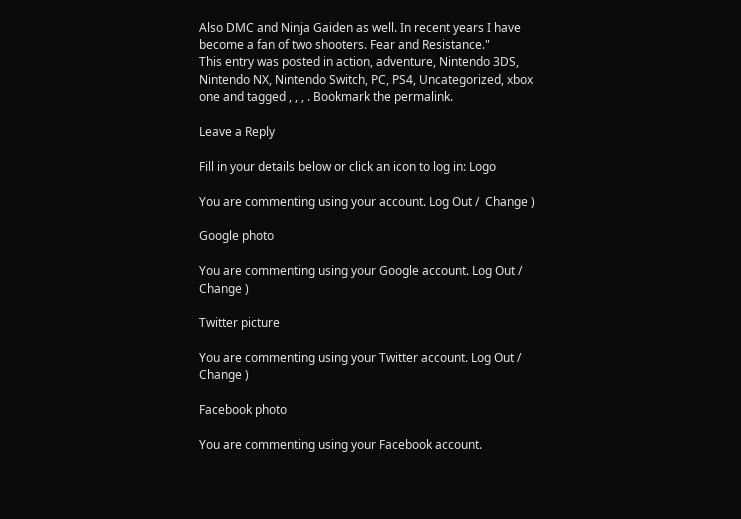Also DMC and Ninja Gaiden as well. In recent years I have become a fan of two shooters. Fear and Resistance."
This entry was posted in action, adventure, Nintendo 3DS, Nintendo NX, Nintendo Switch, PC, PS4, Uncategorized, xbox one and tagged , , , . Bookmark the permalink.

Leave a Reply

Fill in your details below or click an icon to log in: Logo

You are commenting using your account. Log Out /  Change )

Google photo

You are commenting using your Google account. Log Out /  Change )

Twitter picture

You are commenting using your Twitter account. Log Out /  Change )

Facebook photo

You are commenting using your Facebook account.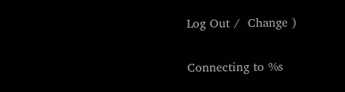Log Out /  Change )

Connecting to %s